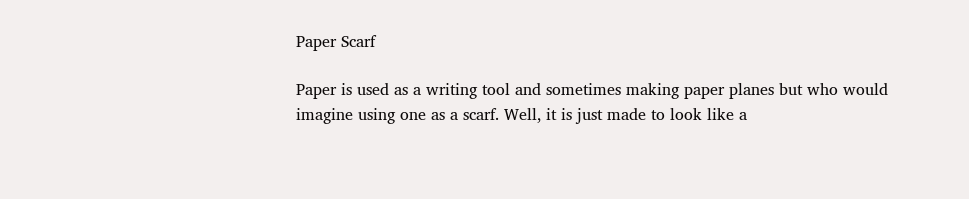Paper Scarf

Paper is used as a writing tool and sometimes making paper planes but who would imagine using one as a scarf. Well, it is just made to look like a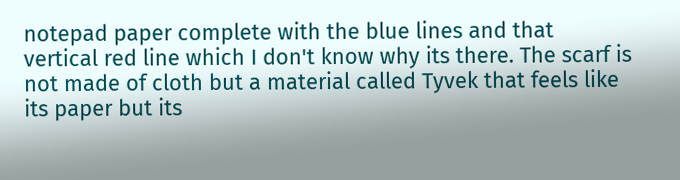notepad paper complete with the blue lines and that vertical red line which I don't know why its there. The scarf is not made of cloth but a material called Tyvek that feels like its paper but its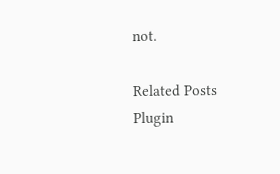not.

Related Posts Plugin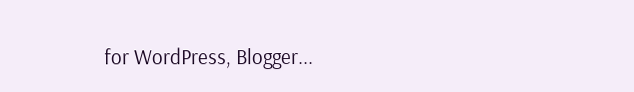for WordPress, Blogger...